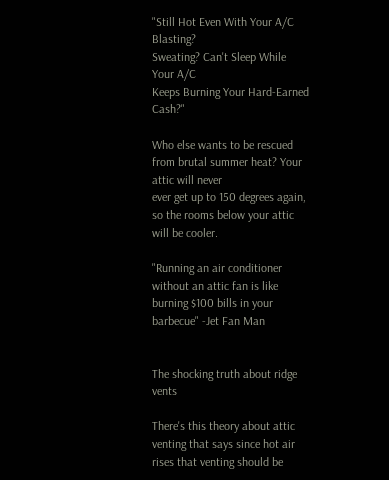"Still Hot Even With Your A/C Blasting?
Sweating? Can't Sleep While Your A/C
Keeps Burning Your Hard-Earned Cash?"

Who else wants to be rescued from brutal summer heat? Your attic will never
ever get up to 150 degrees again, so the rooms below your attic will be cooler.

"Running an air conditioner without an attic fan is like
burning $100 bills in your barbecue" -Jet Fan Man


The shocking truth about ridge vents

There's this theory about attic venting that says since hot air rises that venting should be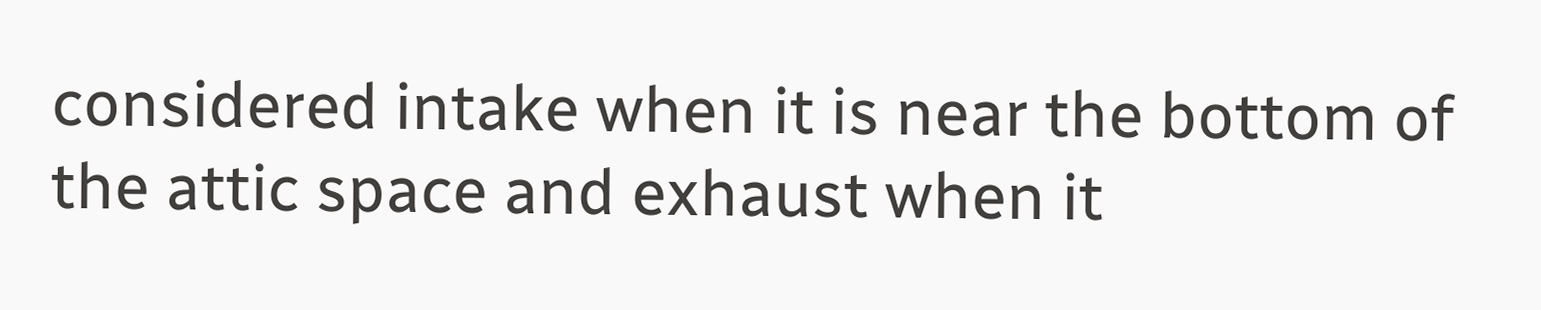considered intake when it is near the bottom of the attic space and exhaust when it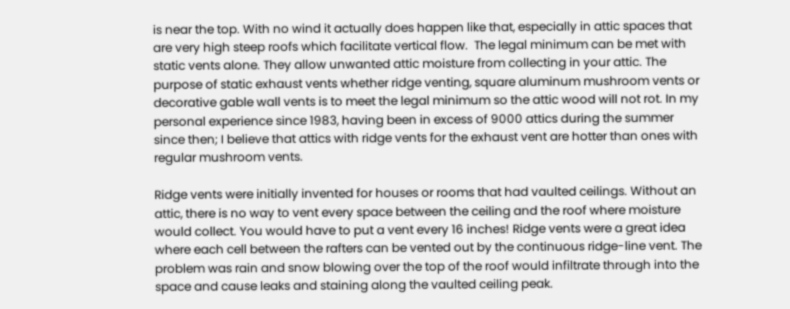is near the top. With no wind it actually does happen like that, especially in attic spaces that are very high steep roofs which facilitate vertical flow.  The legal minimum can be met with static vents alone. They allow unwanted attic moisture from collecting in your attic. The purpose of static exhaust vents whether ridge venting, square aluminum mushroom vents or decorative gable wall vents is to meet the legal minimum so the attic wood will not rot. In my personal experience since 1983, having been in excess of 9000 attics during the summer since then; I believe that attics with ridge vents for the exhaust vent are hotter than ones with regular mushroom vents.

Ridge vents were initially invented for houses or rooms that had vaulted ceilings. Without an attic, there is no way to vent every space between the ceiling and the roof where moisture would collect. You would have to put a vent every 16 inches! Ridge vents were a great idea where each cell between the rafters can be vented out by the continuous ridge-line vent. The problem was rain and snow blowing over the top of the roof would infiltrate through into the space and cause leaks and staining along the vaulted ceiling peak.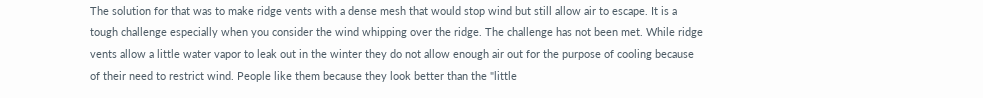The solution for that was to make ridge vents with a dense mesh that would stop wind but still allow air to escape. It is a tough challenge especially when you consider the wind whipping over the ridge. The challenge has not been met. While ridge vents allow a little water vapor to leak out in the winter they do not allow enough air out for the purpose of cooling because of their need to restrict wind. People like them because they look better than the "little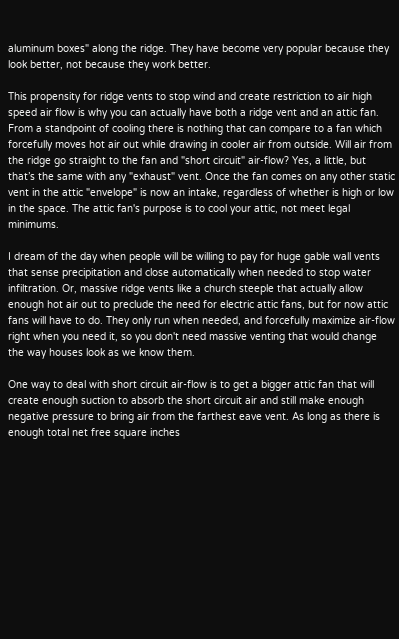aluminum boxes" along the ridge. They have become very popular because they look better, not because they work better.

This propensity for ridge vents to stop wind and create restriction to air high speed air flow is why you can actually have both a ridge vent and an attic fan. From a standpoint of cooling there is nothing that can compare to a fan which forcefully moves hot air out while drawing in cooler air from outside. Will air from the ridge go straight to the fan and "short circuit" air-flow? Yes, a little, but that’s the same with any "exhaust" vent. Once the fan comes on any other static vent in the attic "envelope" is now an intake, regardless of whether is high or low in the space. The attic fan's purpose is to cool your attic, not meet legal minimums.

I dream of the day when people will be willing to pay for huge gable wall vents that sense precipitation and close automatically when needed to stop water infiltration. Or, massive ridge vents like a church steeple that actually allow enough hot air out to preclude the need for electric attic fans, but for now attic fans will have to do. They only run when needed, and forcefully maximize air-flow right when you need it, so you don't need massive venting that would change the way houses look as we know them.

One way to deal with short circuit air-flow is to get a bigger attic fan that will create enough suction to absorb the short circuit air and still make enough negative pressure to bring air from the farthest eave vent. As long as there is enough total net free square inches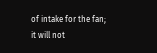of intake for the fan; it will not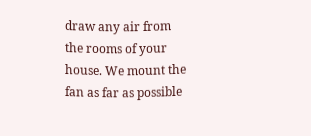draw any air from the rooms of your house. We mount the fan as far as possible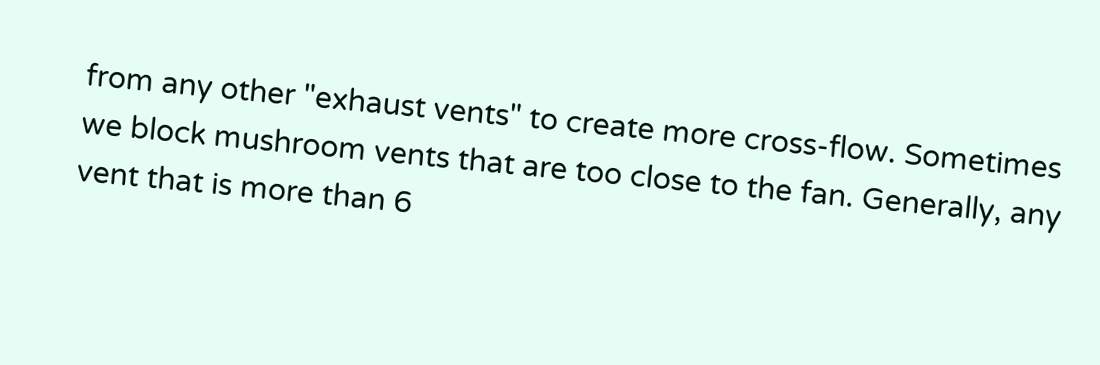from any other "exhaust vents" to create more cross-flow. Sometimes we block mushroom vents that are too close to the fan. Generally, any vent that is more than 6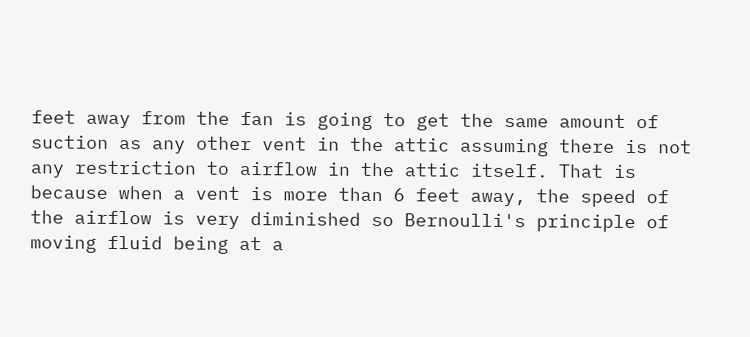feet away from the fan is going to get the same amount of suction as any other vent in the attic assuming there is not any restriction to airflow in the attic itself. That is because when a vent is more than 6 feet away, the speed of the airflow is very diminished so Bernoulli's principle of moving fluid being at a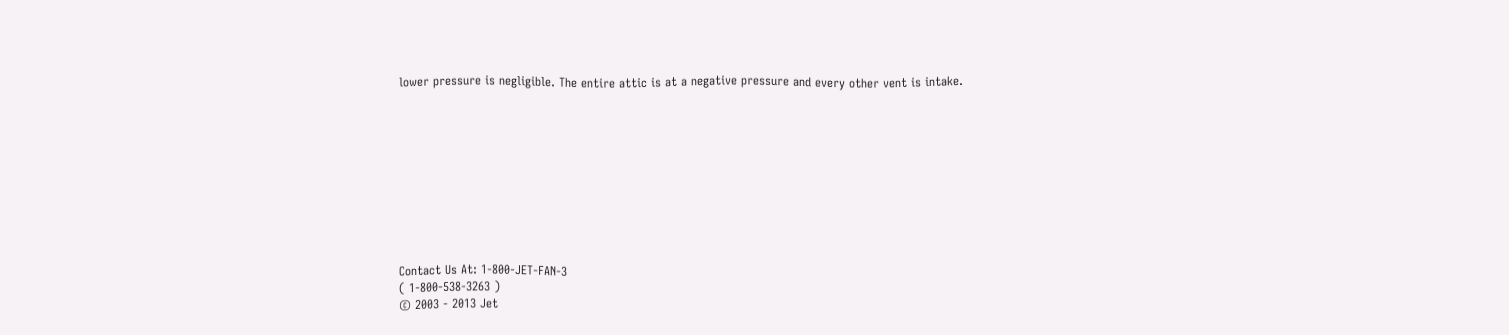lower pressure is negligible. The entire attic is at a negative pressure and every other vent is intake.










Contact Us At: 1-800-JET-FAN-3
( 1-800-538-3263 )
© 2003 - 2013 Jet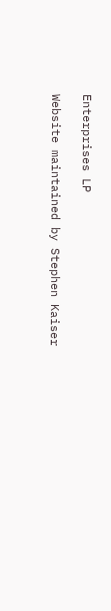Enterprises LP

Website maintained by Stephen Kaiser